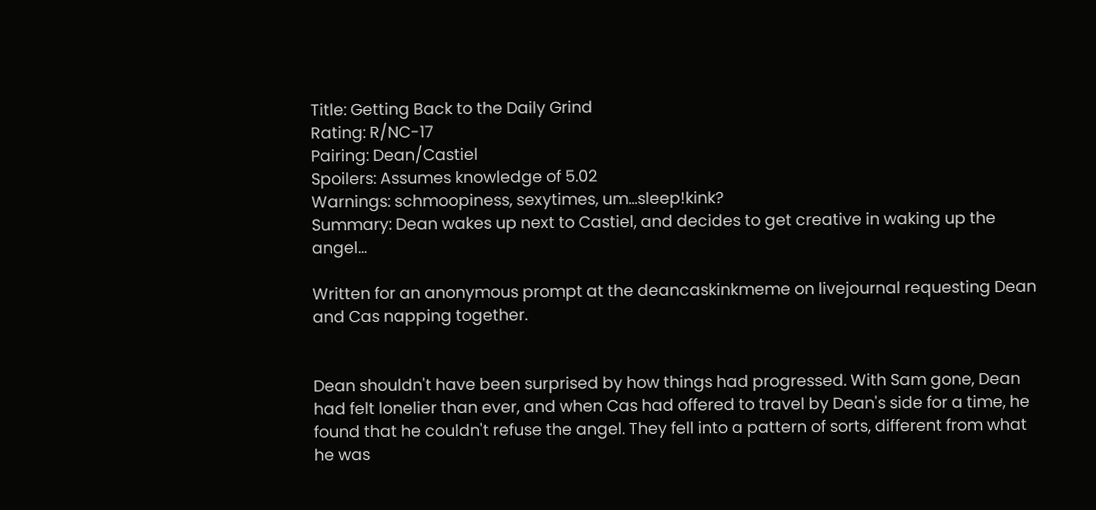Title: Getting Back to the Daily Grind
Rating: R/NC-17
Pairing: Dean/Castiel
Spoilers: Assumes knowledge of 5.02
Warnings: schmoopiness, sexytimes, um…sleep!kink?
Summary: Dean wakes up next to Castiel, and decides to get creative in waking up the angel...

Written for an anonymous prompt at the deancaskinkmeme on livejournal requesting Dean and Cas napping together.


Dean shouldn't have been surprised by how things had progressed. With Sam gone, Dean had felt lonelier than ever, and when Cas had offered to travel by Dean's side for a time, he found that he couldn't refuse the angel. They fell into a pattern of sorts, different from what he was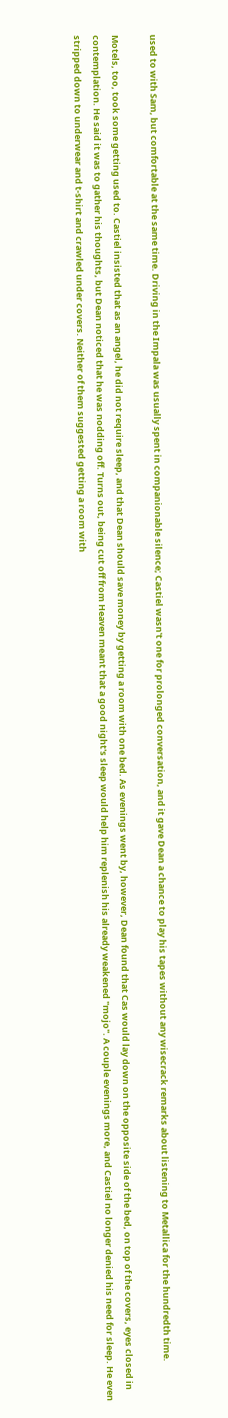used to with Sam, but comfortable at the same time. Driving in the Impala was usually spent in companionable silence; Castiel wasn't one for prolonged conversation, and it gave Dean a chance to play his tapes without any wisecrack remarks about listening to Metallica for the hundredth time.

Motels, too, took some getting used to. Castiel insisted that as an angel, he did not require sleep, and that Dean should save money by getting a room with one bed. As evenings went by, however, Dean found that Cas would lay down on the opposite side of the bed, on top of the covers, eyes closed in contemplation. He said it was to gather his thoughts, but Dean noticed that he was nodding off. Turns out, being cut off from Heaven meant that a good night's sleep would help him replenish his already weakened "mojo". A couple evenings more, and Castiel no longer denied his need for sleep. He even stripped down to underwear and t-shirt and crawled under covers. Neither of them suggested getting a room with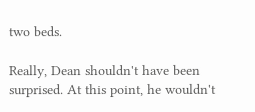two beds.

Really, Dean shouldn't have been surprised. At this point, he wouldn't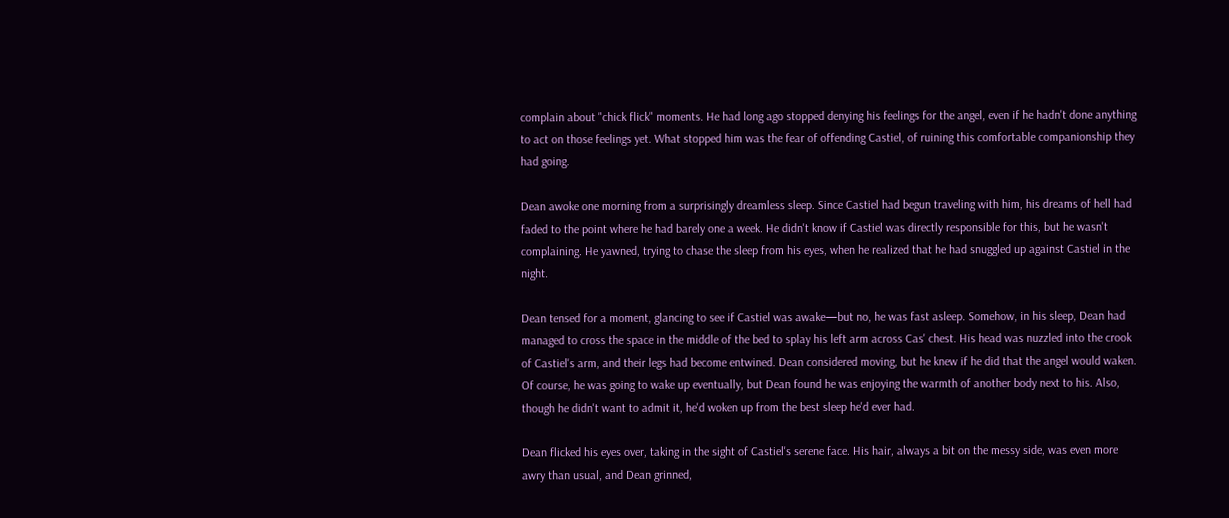complain about "chick flick" moments. He had long ago stopped denying his feelings for the angel, even if he hadn't done anything to act on those feelings yet. What stopped him was the fear of offending Castiel, of ruining this comfortable companionship they had going.

Dean awoke one morning from a surprisingly dreamless sleep. Since Castiel had begun traveling with him, his dreams of hell had faded to the point where he had barely one a week. He didn't know if Castiel was directly responsible for this, but he wasn't complaining. He yawned, trying to chase the sleep from his eyes, when he realized that he had snuggled up against Castiel in the night.

Dean tensed for a moment, glancing to see if Castiel was awake—but no, he was fast asleep. Somehow, in his sleep, Dean had managed to cross the space in the middle of the bed to splay his left arm across Cas' chest. His head was nuzzled into the crook of Castiel's arm, and their legs had become entwined. Dean considered moving, but he knew if he did that the angel would waken. Of course, he was going to wake up eventually, but Dean found he was enjoying the warmth of another body next to his. Also, though he didn't want to admit it, he'd woken up from the best sleep he'd ever had.

Dean flicked his eyes over, taking in the sight of Castiel's serene face. His hair, always a bit on the messy side, was even more awry than usual, and Dean grinned,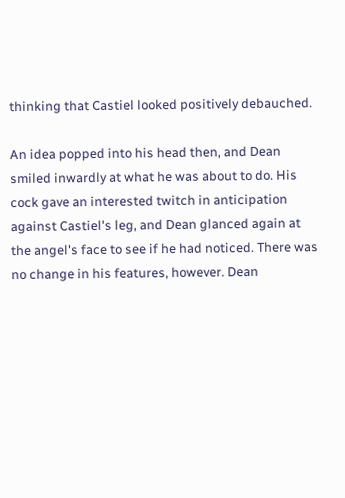thinking that Castiel looked positively debauched.

An idea popped into his head then, and Dean smiled inwardly at what he was about to do. His cock gave an interested twitch in anticipation against Castiel's leg, and Dean glanced again at the angel's face to see if he had noticed. There was no change in his features, however. Dean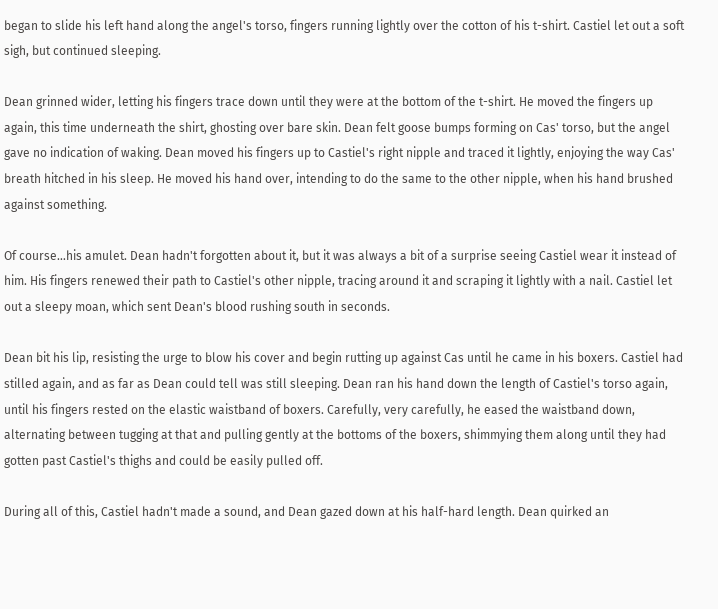began to slide his left hand along the angel's torso, fingers running lightly over the cotton of his t-shirt. Castiel let out a soft sigh, but continued sleeping.

Dean grinned wider, letting his fingers trace down until they were at the bottom of the t-shirt. He moved the fingers up again, this time underneath the shirt, ghosting over bare skin. Dean felt goose bumps forming on Cas' torso, but the angel gave no indication of waking. Dean moved his fingers up to Castiel's right nipple and traced it lightly, enjoying the way Cas' breath hitched in his sleep. He moved his hand over, intending to do the same to the other nipple, when his hand brushed against something.

Of course…his amulet. Dean hadn't forgotten about it, but it was always a bit of a surprise seeing Castiel wear it instead of him. His fingers renewed their path to Castiel's other nipple, tracing around it and scraping it lightly with a nail. Castiel let out a sleepy moan, which sent Dean's blood rushing south in seconds.

Dean bit his lip, resisting the urge to blow his cover and begin rutting up against Cas until he came in his boxers. Castiel had stilled again, and as far as Dean could tell was still sleeping. Dean ran his hand down the length of Castiel's torso again, until his fingers rested on the elastic waistband of boxers. Carefully, very carefully, he eased the waistband down, alternating between tugging at that and pulling gently at the bottoms of the boxers, shimmying them along until they had gotten past Castiel's thighs and could be easily pulled off.

During all of this, Castiel hadn't made a sound, and Dean gazed down at his half-hard length. Dean quirked an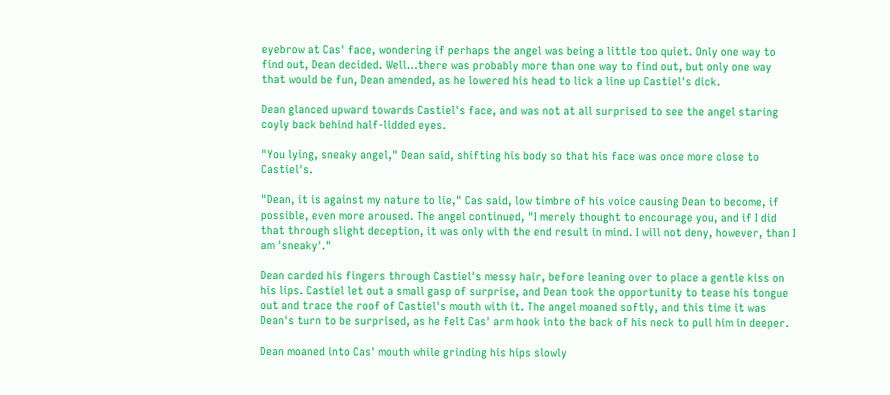eyebrow at Cas' face, wondering if perhaps the angel was being a little too quiet. Only one way to find out, Dean decided. Well…there was probably more than one way to find out, but only one way that would be fun, Dean amended, as he lowered his head to lick a line up Castiel's dick.

Dean glanced upward towards Castiel's face, and was not at all surprised to see the angel staring coyly back behind half-lidded eyes.

"You lying, sneaky angel," Dean said, shifting his body so that his face was once more close to Castiel's.

"Dean, it is against my nature to lie," Cas said, low timbre of his voice causing Dean to become, if possible, even more aroused. The angel continued, "I merely thought to encourage you, and if I did that through slight deception, it was only with the end result in mind. I will not deny, however, than I am 'sneaky'."

Dean carded his fingers through Castiel's messy hair, before leaning over to place a gentle kiss on his lips. Castiel let out a small gasp of surprise, and Dean took the opportunity to tease his tongue out and trace the roof of Castiel's mouth with it. The angel moaned softly, and this time it was Dean's turn to be surprised, as he felt Cas' arm hook into the back of his neck to pull him in deeper.

Dean moaned into Cas' mouth while grinding his hips slowly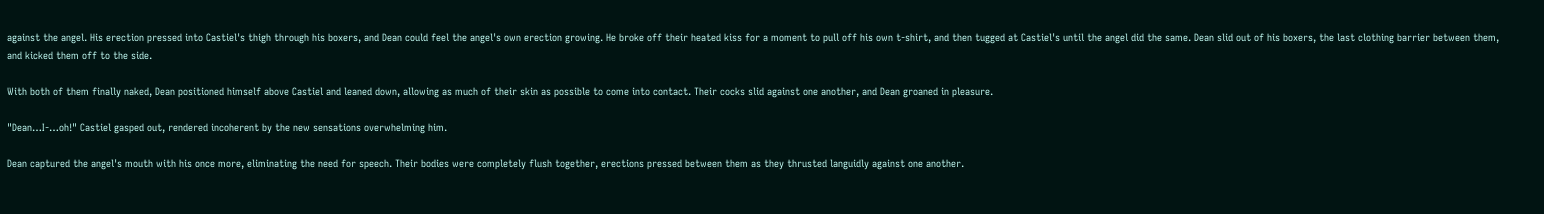against the angel. His erection pressed into Castiel's thigh through his boxers, and Dean could feel the angel's own erection growing. He broke off their heated kiss for a moment to pull off his own t-shirt, and then tugged at Castiel's until the angel did the same. Dean slid out of his boxers, the last clothing barrier between them, and kicked them off to the side.

With both of them finally naked, Dean positioned himself above Castiel and leaned down, allowing as much of their skin as possible to come into contact. Their cocks slid against one another, and Dean groaned in pleasure.

"Dean…I-…oh!" Castiel gasped out, rendered incoherent by the new sensations overwhelming him.

Dean captured the angel's mouth with his once more, eliminating the need for speech. Their bodies were completely flush together, erections pressed between them as they thrusted languidly against one another.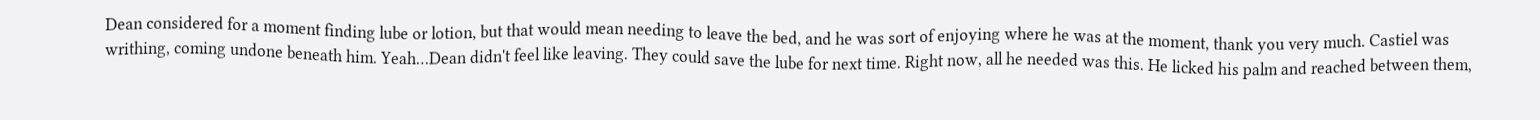Dean considered for a moment finding lube or lotion, but that would mean needing to leave the bed, and he was sort of enjoying where he was at the moment, thank you very much. Castiel was writhing, coming undone beneath him. Yeah…Dean didn't feel like leaving. They could save the lube for next time. Right now, all he needed was this. He licked his palm and reached between them,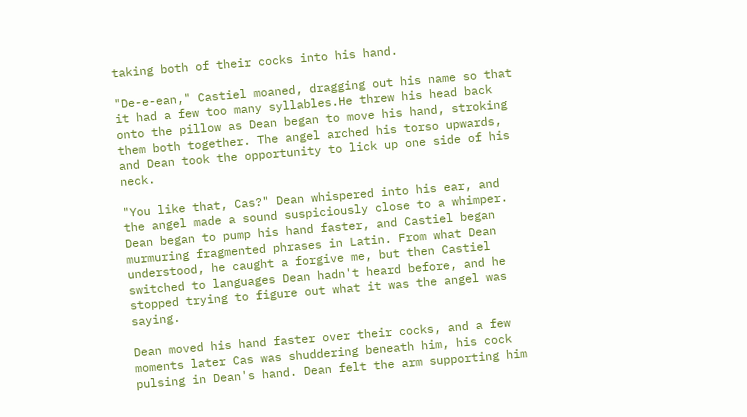taking both of their cocks into his hand.

"De-e-ean," Castiel moaned, dragging out his name so that it had a few too many syllables.He threw his head back onto the pillow as Dean began to move his hand, stroking them both together. The angel arched his torso upwards, and Dean took the opportunity to lick up one side of his neck.

"You like that, Cas?" Dean whispered into his ear, and the angel made a sound suspiciously close to a whimper. Dean began to pump his hand faster, and Castiel began murmuring fragmented phrases in Latin. From what Dean understood, he caught a forgive me, but then Castiel switched to languages Dean hadn't heard before, and he stopped trying to figure out what it was the angel was saying.

Dean moved his hand faster over their cocks, and a few moments later Cas was shuddering beneath him, his cock pulsing in Dean's hand. Dean felt the arm supporting him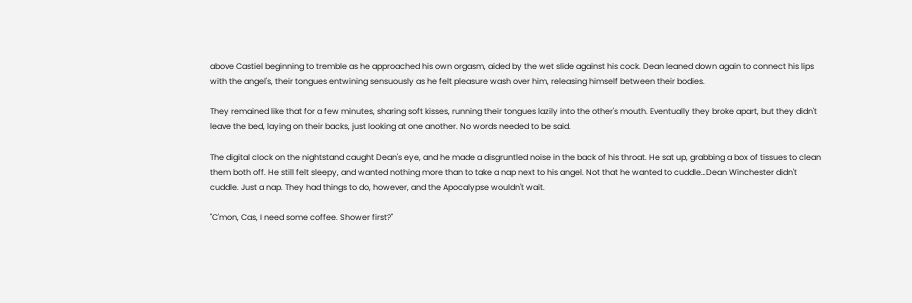above Castiel beginning to tremble as he approached his own orgasm, aided by the wet slide against his cock. Dean leaned down again to connect his lips with the angel's, their tongues entwining sensuously as he felt pleasure wash over him, releasing himself between their bodies.

They remained like that for a few minutes, sharing soft kisses, running their tongues lazily into the other's mouth. Eventually they broke apart, but they didn't leave the bed, laying on their backs, just looking at one another. No words needed to be said.

The digital clock on the nightstand caught Dean's eye, and he made a disgruntled noise in the back of his throat. He sat up, grabbing a box of tissues to clean them both off. He still felt sleepy, and wanted nothing more than to take a nap next to his angel. Not that he wanted to cuddle…Dean Winchester didn't cuddle. Just a nap. They had things to do, however, and the Apocalypse wouldn't wait.

"C'mon, Cas, I need some coffee. Shower first?"